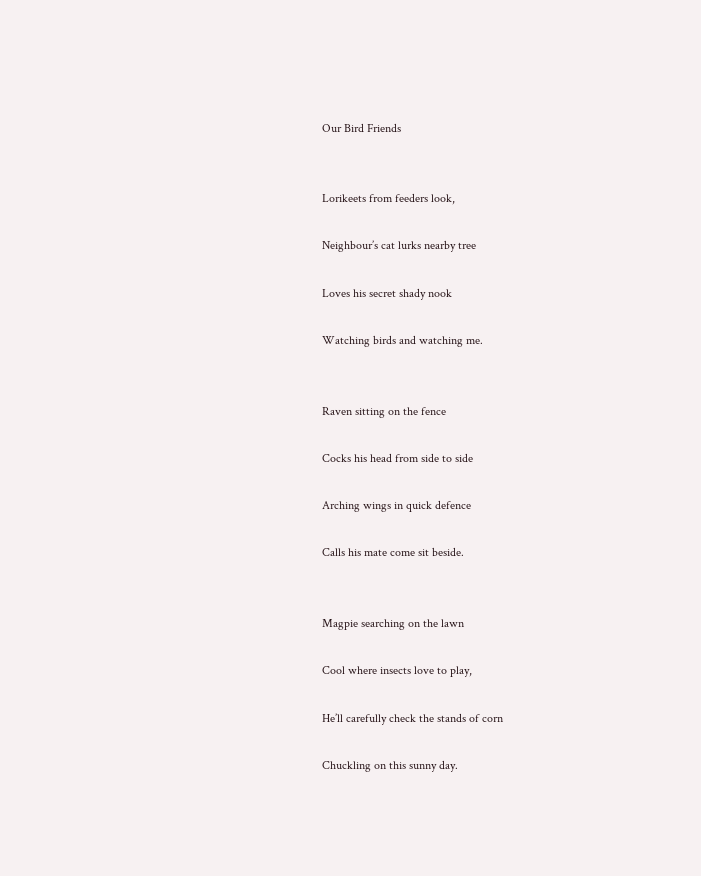Our Bird Friends


Lorikeets from feeders look,

Neighbour’s cat lurks nearby tree

Loves his secret shady nook

Watching birds and watching me.


Raven sitting on the fence

Cocks his head from side to side

Arching wings in quick defence

Calls his mate come sit beside.


Magpie searching on the lawn

Cool where insects love to play,

He’ll carefully check the stands of corn

Chuckling on this sunny day.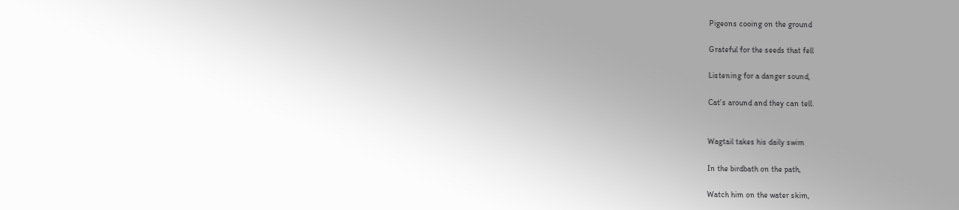Pigeons cooing on the ground

Grateful for the seeds that fell

Listening for a danger sound,

Cat’s around and they can tell.


Wagtail takes his daily swim

In the birdbath on the path,

Watch him on the water skim,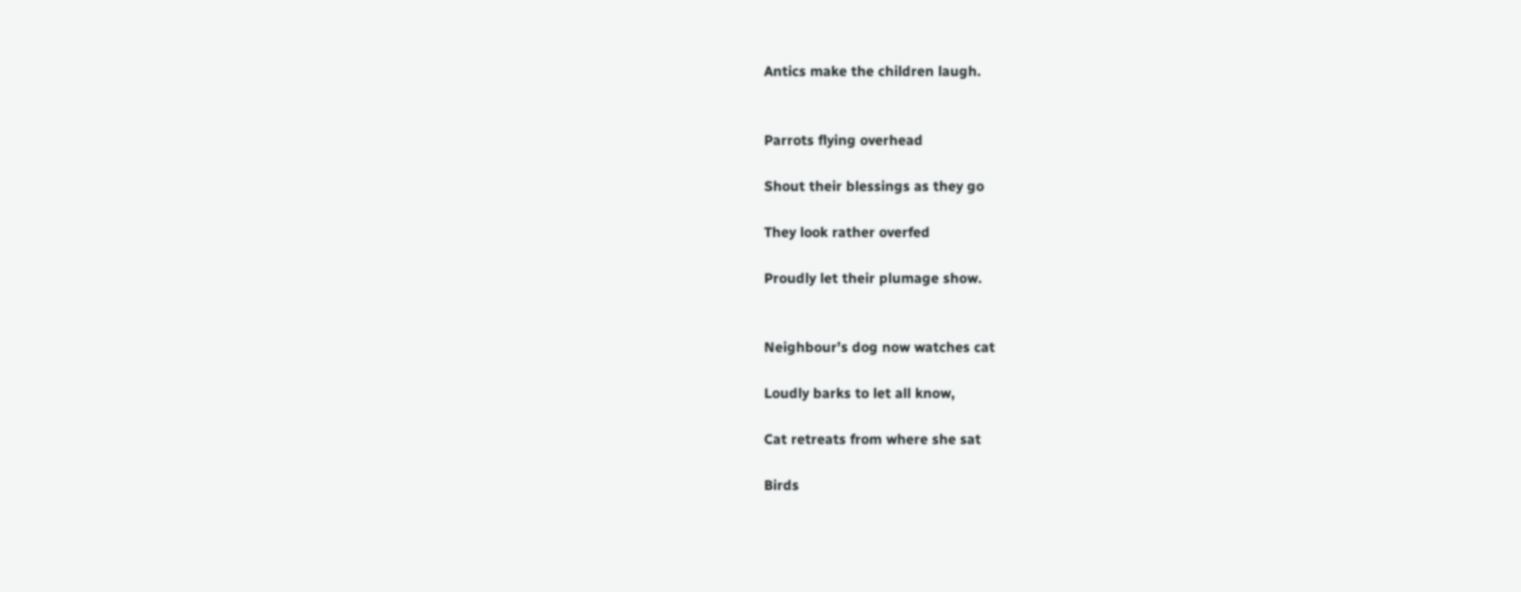Antics make the children laugh.


Parrots flying overhead

Shout their blessings as they go

They look rather overfed

Proudly let their plumage show.


Neighbour’s dog now watches cat

Loudly barks to let all know,

Cat retreats from where she sat

Birds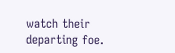watch their departing foe.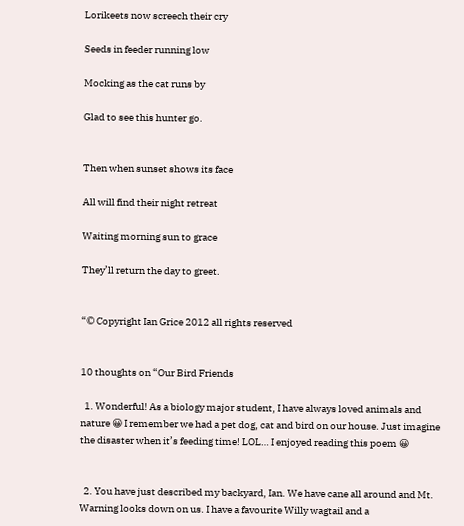Lorikeets now screech their cry

Seeds in feeder running low

Mocking as the cat runs by

Glad to see this hunter go.


Then when sunset shows its face

All will find their night retreat

Waiting morning sun to grace

They’ll return the day to greet.


“© Copyright Ian Grice 2012 all rights reserved


10 thoughts on “Our Bird Friends

  1. Wonderful! As a biology major student, I have always loved animals and nature 😀 I remember we had a pet dog, cat and bird on our house. Just imagine the disaster when it’s feeding time! LOL… I enjoyed reading this poem 😀


  2. You have just described my backyard, Ian. We have cane all around and Mt. Warning looks down on us. I have a favourite Willy wagtail and a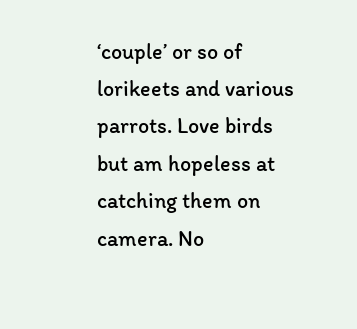‘couple’ or so of lorikeets and various parrots. Love birds but am hopeless at catching them on camera. No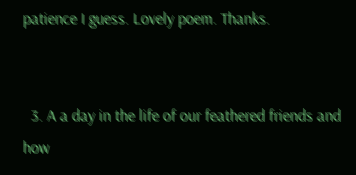patience I guess. Lovely poem. Thanks.


  3. A a day in the life of our feathered friends and how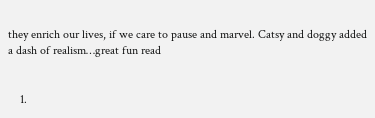they enrich our lives, if we care to pause and marvel. Catsy and doggy added a dash of realism…great fun read


    1.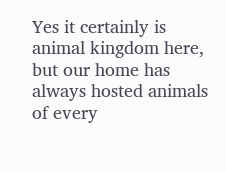Yes it certainly is animal kingdom here, but our home has always hosted animals of every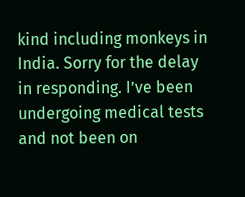kind including monkeys in India. Sorry for the delay in responding. I’ve been undergoing medical tests and not been on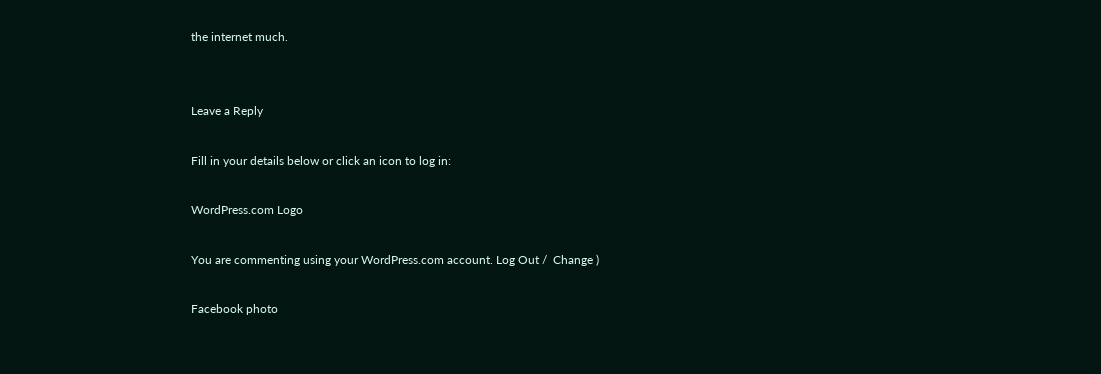the internet much.


Leave a Reply

Fill in your details below or click an icon to log in:

WordPress.com Logo

You are commenting using your WordPress.com account. Log Out /  Change )

Facebook photo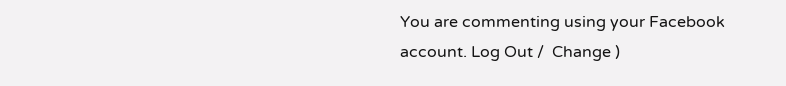You are commenting using your Facebook account. Log Out /  Change )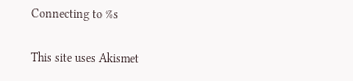Connecting to %s

This site uses Akismet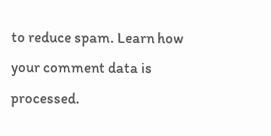to reduce spam. Learn how your comment data is processed.